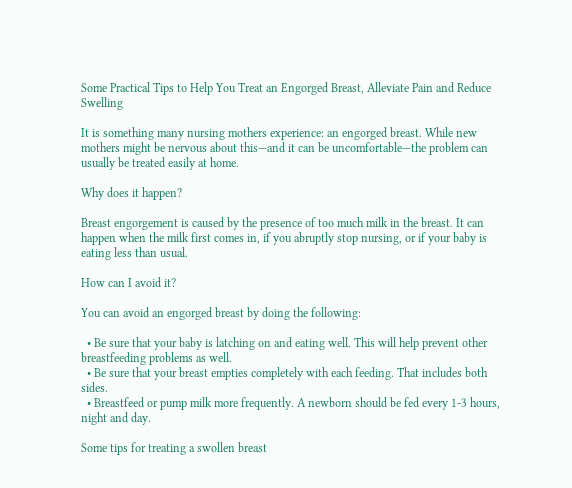Some Practical Tips to Help You Treat an Engorged Breast, Alleviate Pain and Reduce Swelling

It is something many nursing mothers experience: an engorged breast. While new mothers might be nervous about this—and it can be uncomfortable—the problem can usually be treated easily at home.

Why does it happen?

Breast engorgement is caused by the presence of too much milk in the breast. It can happen when the milk first comes in, if you abruptly stop nursing, or if your baby is eating less than usual.

How can I avoid it?

You can avoid an engorged breast by doing the following:

  • Be sure that your baby is latching on and eating well. This will help prevent other breastfeeding problems as well.
  • Be sure that your breast empties completely with each feeding. That includes both sides.
  • Breastfeed or pump milk more frequently. A newborn should be fed every 1-3 hours, night and day.

Some tips for treating a swollen breast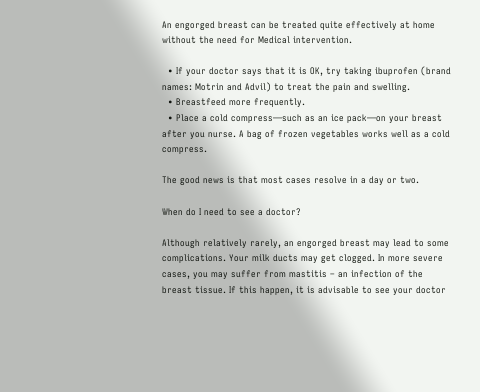An engorged breast can be treated quite effectively at home without the need for Medical intervention.

  • If your doctor says that it is OK, try taking ibuprofen (brand names: Motrin and Advil) to treat the pain and swelling.
  • Breastfeed more frequently.
  • Place a cold compress—such as an ice pack—on your breast after you nurse. A bag of frozen vegetables works well as a cold compress.

The good news is that most cases resolve in a day or two.

When do I need to see a doctor?

Although relatively rarely, an engorged breast may lead to some complications. Your milk ducts may get clogged. In more severe cases, you may suffer from mastitis – an infection of the breast tissue. If this happen, it is advisable to see your doctor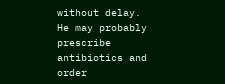without delay. He may probably prescribe antibiotics and order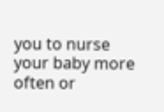you to nurse your baby more often or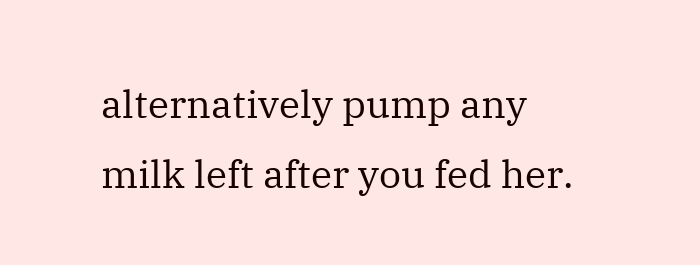alternatively pump any milk left after you fed her.